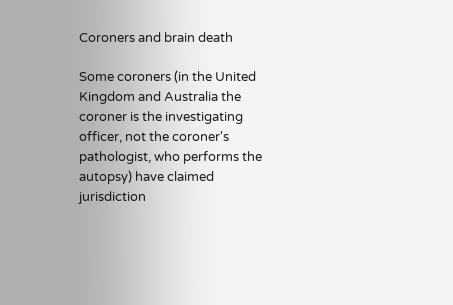Coroners and brain death

Some coroners (in the United Kingdom and Australia the coroner is the investigating officer, not the coroner's pathologist, who performs the autopsy) have claimed jurisdiction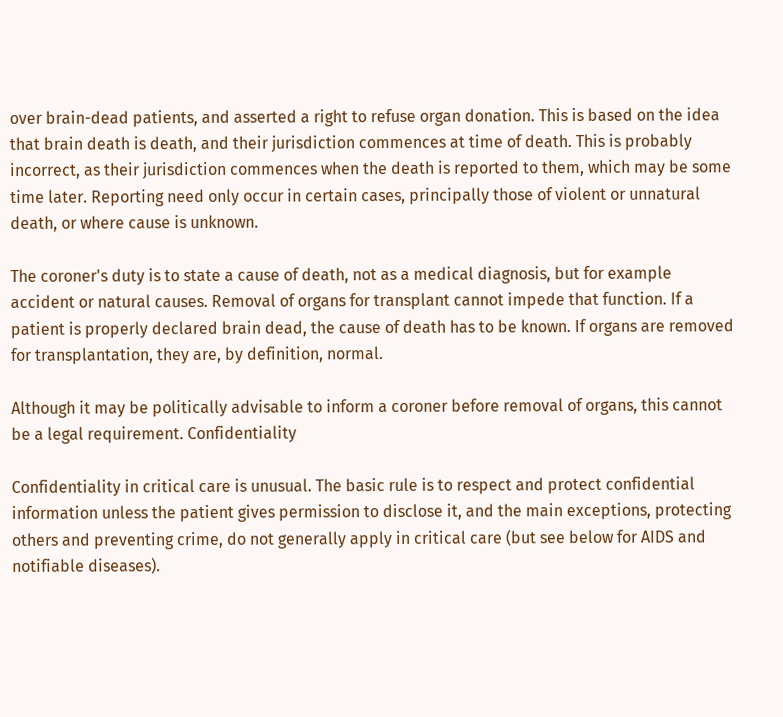over brain-dead patients, and asserted a right to refuse organ donation. This is based on the idea that brain death is death, and their jurisdiction commences at time of death. This is probably incorrect, as their jurisdiction commences when the death is reported to them, which may be some time later. Reporting need only occur in certain cases, principally those of violent or unnatural death, or where cause is unknown.

The coroner's duty is to state a cause of death, not as a medical diagnosis, but for example accident or natural causes. Removal of organs for transplant cannot impede that function. If a patient is properly declared brain dead, the cause of death has to be known. If organs are removed for transplantation, they are, by definition, normal.

Although it may be politically advisable to inform a coroner before removal of organs, this cannot be a legal requirement. Confidentiality

Confidentiality in critical care is unusual. The basic rule is to respect and protect confidential information unless the patient gives permission to disclose it, and the main exceptions, protecting others and preventing crime, do not generally apply in critical care (but see below for AIDS and notifiable diseases).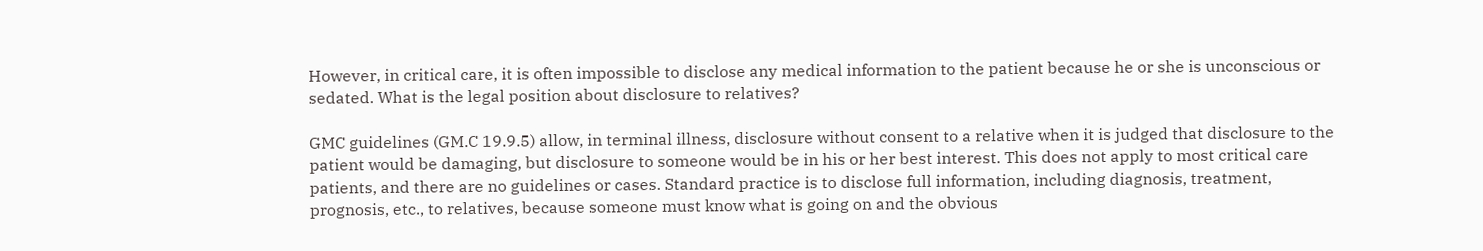However, in critical care, it is often impossible to disclose any medical information to the patient because he or she is unconscious or sedated. What is the legal position about disclosure to relatives?

GMC guidelines (GM.C 19.9.5) allow, in terminal illness, disclosure without consent to a relative when it is judged that disclosure to the patient would be damaging, but disclosure to someone would be in his or her best interest. This does not apply to most critical care patients, and there are no guidelines or cases. Standard practice is to disclose full information, including diagnosis, treatment, prognosis, etc., to relatives, because someone must know what is going on and the obvious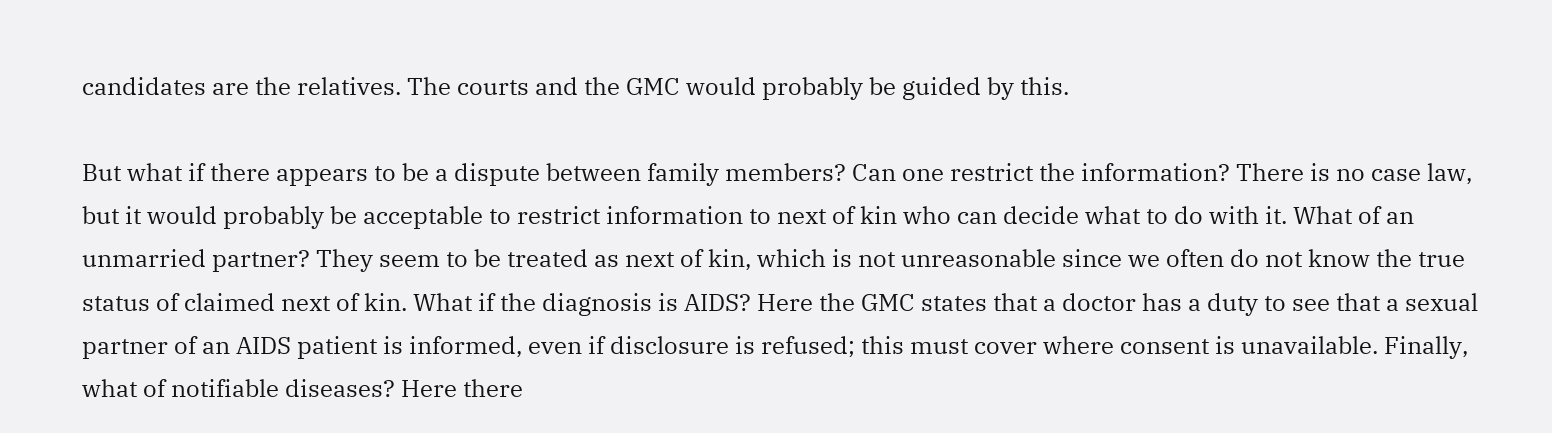candidates are the relatives. The courts and the GMC would probably be guided by this.

But what if there appears to be a dispute between family members? Can one restrict the information? There is no case law, but it would probably be acceptable to restrict information to next of kin who can decide what to do with it. What of an unmarried partner? They seem to be treated as next of kin, which is not unreasonable since we often do not know the true status of claimed next of kin. What if the diagnosis is AIDS? Here the GMC states that a doctor has a duty to see that a sexual partner of an AIDS patient is informed, even if disclosure is refused; this must cover where consent is unavailable. Finally, what of notifiable diseases? Here there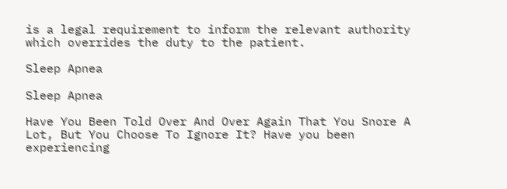is a legal requirement to inform the relevant authority which overrides the duty to the patient.

Sleep Apnea

Sleep Apnea

Have You Been Told Over And Over Again That You Snore A Lot, But You Choose To Ignore It? Have you been experiencing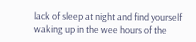lack of sleep at night and find yourself waking up in the wee hours of the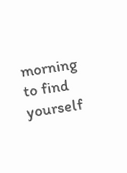morning to find yourself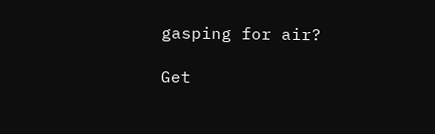gasping for air?

Get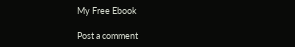My Free Ebook

Post a comment